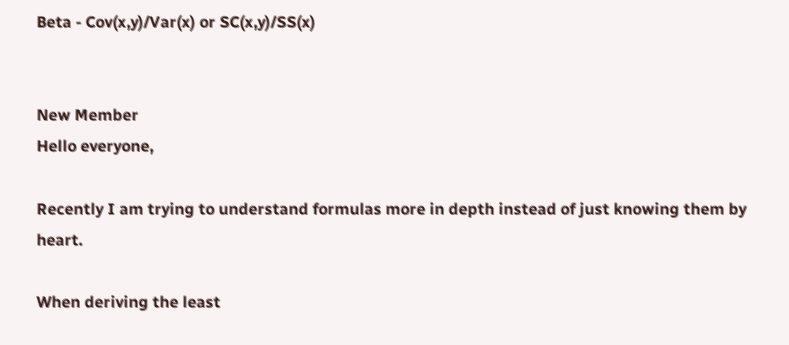Beta - Cov(x,y)/Var(x) or SC(x,y)/SS(x)


New Member
Hello everyone,

Recently I am trying to understand formulas more in depth instead of just knowing them by heart.

When deriving the least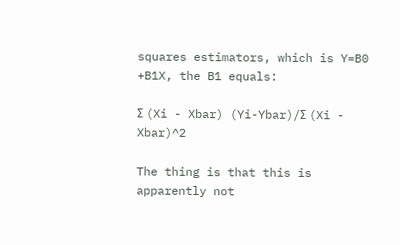squares estimators, which is Y=B0 +B1X, the B1 equals:

Σ (Xi - Xbar) (Yi-Ybar)/Σ (Xi - Xbar)^2

The thing is that this is apparently not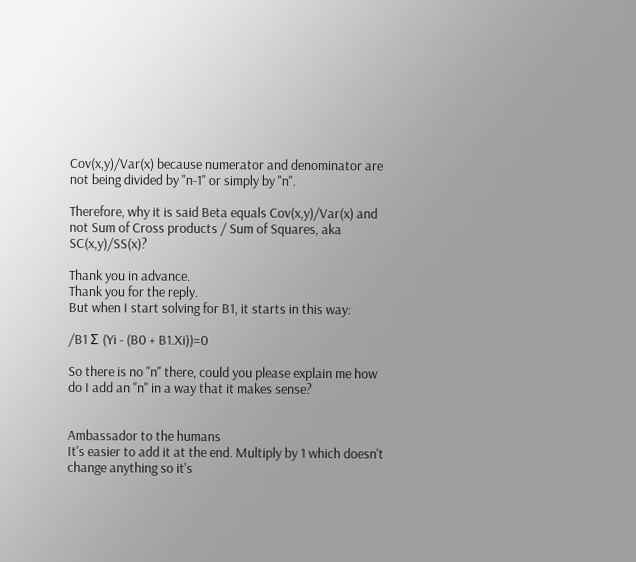Cov(x,y)/Var(x) because numerator and denominator are not being divided by "n-1" or simply by "n".

Therefore, why it is said Beta equals Cov(x,y)/Var(x) and not Sum of Cross products / Sum of Squares, aka SC(x,y)/SS(x)?

Thank you in advance.
Thank you for the reply.
But when I start solving for B1, it starts in this way:

/B1 Σ (Yi - (B0 + B1.Xi))=0

So there is no "n" there, could you please explain me how do I add an "n" in a way that it makes sense?


Ambassador to the humans
It's easier to add it at the end. Multiply by 1 which doesn't change anything so it's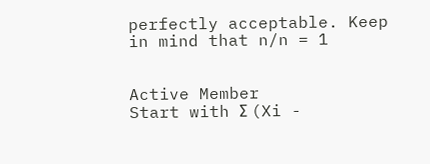perfectly acceptable. Keep in mind that n/n = 1


Active Member
Start with Σ (Xi -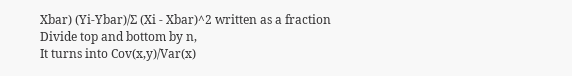Xbar) (Yi-Ybar)/Σ (Xi - Xbar)^2 written as a fraction
Divide top and bottom by n,
It turns into Cov(x,y)/Var(x)